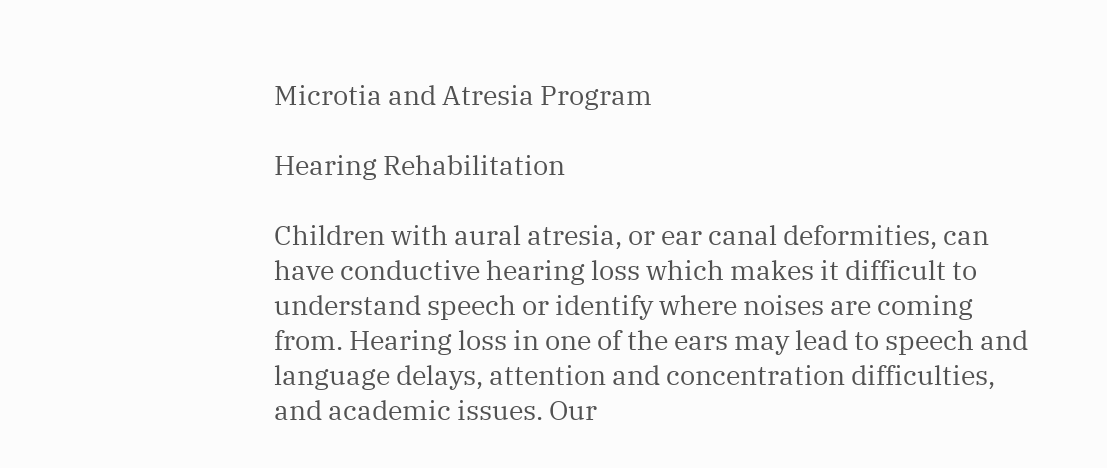Microtia and Atresia Program

Hearing Rehabilitation

Children with aural atresia, or ear canal deformities, can have conductive hearing loss which makes it difficult to understand speech or identify where noises are coming from. Hearing loss in one of the ears may lead to speech and language delays, attention and concentration difficulties, and academic issues. Our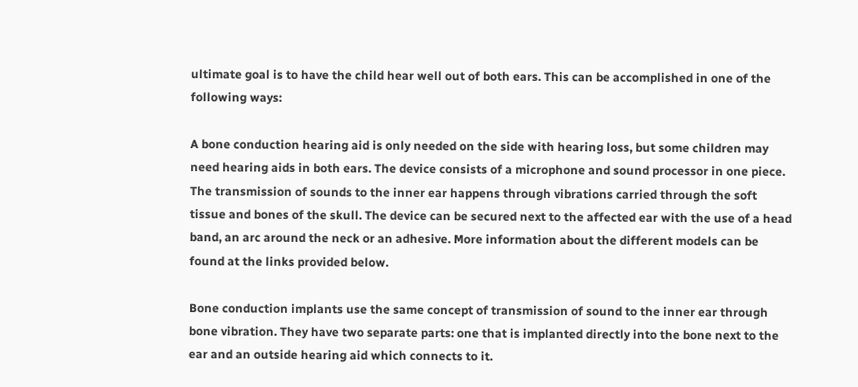ultimate goal is to have the child hear well out of both ears. This can be accomplished in one of the following ways:

A bone conduction hearing aid is only needed on the side with hearing loss, but some children may need hearing aids in both ears. The device consists of a microphone and sound processor in one piece. The transmission of sounds to the inner ear happens through vibrations carried through the soft tissue and bones of the skull. The device can be secured next to the affected ear with the use of a head band, an arc around the neck or an adhesive. More information about the different models can be found at the links provided below.

Bone conduction implants use the same concept of transmission of sound to the inner ear through bone vibration. They have two separate parts: one that is implanted directly into the bone next to the ear and an outside hearing aid which connects to it.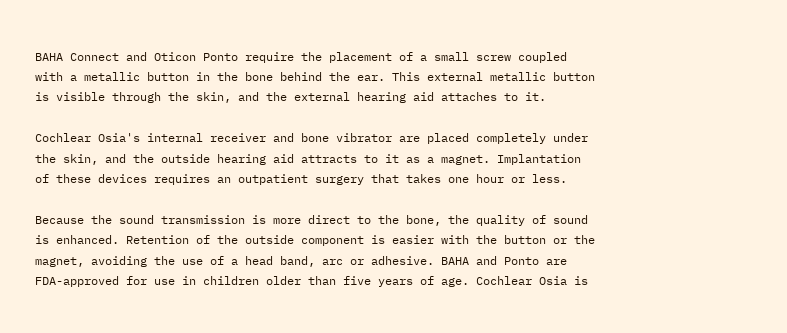BAHA Connect and Oticon Ponto require the placement of a small screw coupled with a metallic button in the bone behind the ear. This external metallic button is visible through the skin, and the external hearing aid attaches to it.

Cochlear Osia's internal receiver and bone vibrator are placed completely under the skin, and the outside hearing aid attracts to it as a magnet. Implantation of these devices requires an outpatient surgery that takes one hour or less.

Because the sound transmission is more direct to the bone, the quality of sound is enhanced. Retention of the outside component is easier with the button or the magnet, avoiding the use of a head band, arc or adhesive. BAHA and Ponto are FDA-approved for use in children older than five years of age. Cochlear Osia is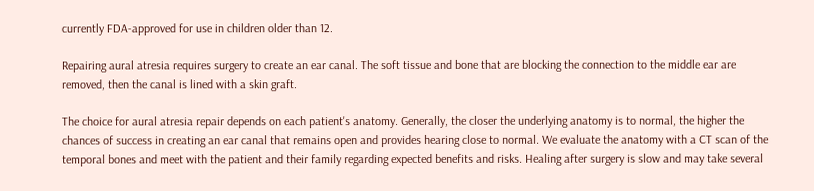currently FDA-approved for use in children older than 12.

Repairing aural atresia requires surgery to create an ear canal. The soft tissue and bone that are blocking the connection to the middle ear are removed, then the canal is lined with a skin graft.

The choice for aural atresia repair depends on each patient's anatomy. Generally, the closer the underlying anatomy is to normal, the higher the chances of success in creating an ear canal that remains open and provides hearing close to normal. We evaluate the anatomy with a CT scan of the temporal bones and meet with the patient and their family regarding expected benefits and risks. Healing after surgery is slow and may take several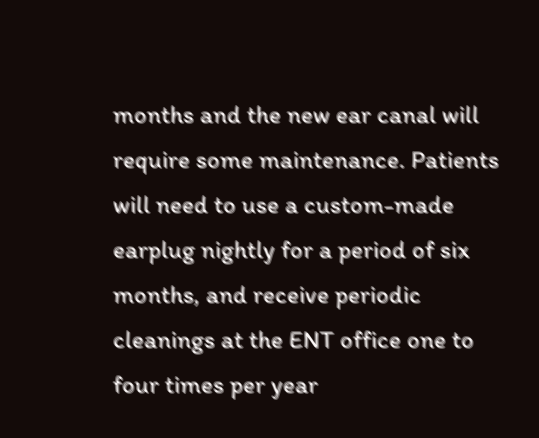months and the new ear canal will require some maintenance. Patients will need to use a custom-made earplug nightly for a period of six months, and receive periodic cleanings at the ENT office one to four times per year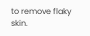to remove flaky skin.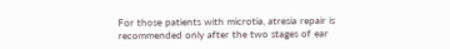For those patients with microtia, atresia repair is recommended only after the two stages of ear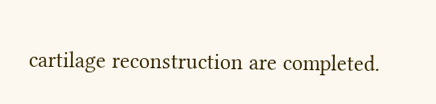cartilage reconstruction are completed.